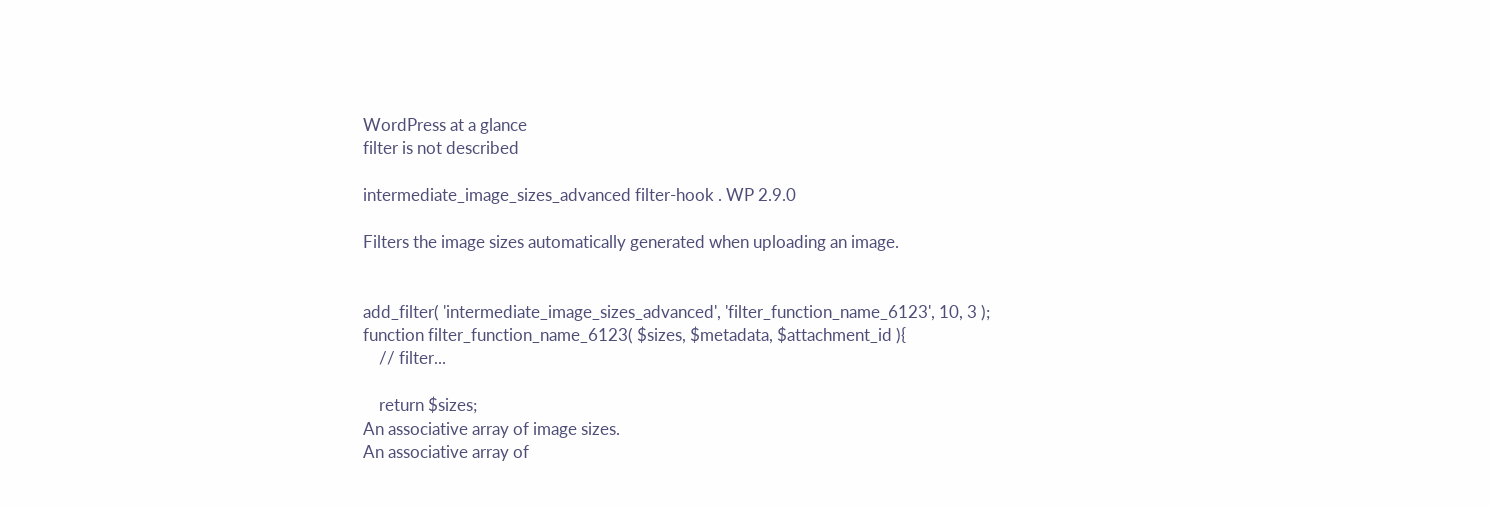WordPress at a glance
filter is not described

intermediate_image_sizes_advanced filter-hook . WP 2.9.0

Filters the image sizes automatically generated when uploading an image.


add_filter( 'intermediate_image_sizes_advanced', 'filter_function_name_6123', 10, 3 );
function filter_function_name_6123( $sizes, $metadata, $attachment_id ){
    // filter...

    return $sizes;
An associative array of image sizes.
An associative array of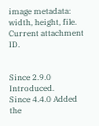image metadata: width, height, file.
Current attachment ID.


Since 2.9.0 Introduced.
Since 4.4.0 Added the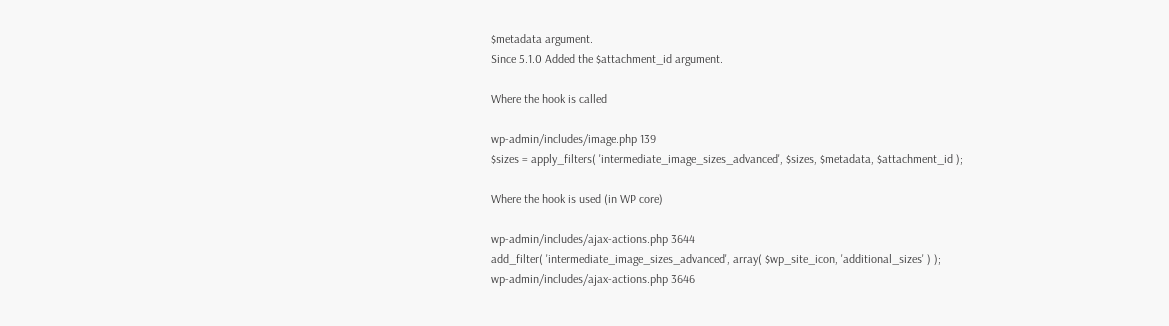$metadata argument.
Since 5.1.0 Added the $attachment_id argument.

Where the hook is called

wp-admin/includes/image.php 139
$sizes = apply_filters( 'intermediate_image_sizes_advanced', $sizes, $metadata, $attachment_id );

Where the hook is used (in WP core)

wp-admin/includes/ajax-actions.php 3644
add_filter( 'intermediate_image_sizes_advanced', array( $wp_site_icon, 'additional_sizes' ) );
wp-admin/includes/ajax-actions.php 3646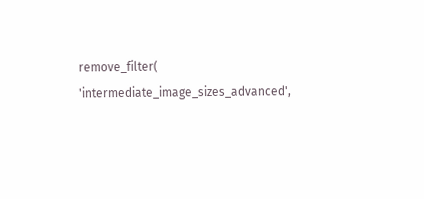remove_filter( 'intermediate_image_sizes_advanced',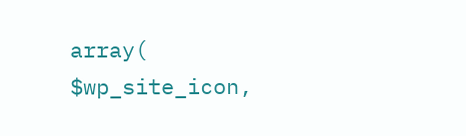array( $wp_site_icon,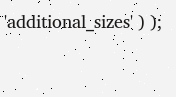'additional_sizes' ) );